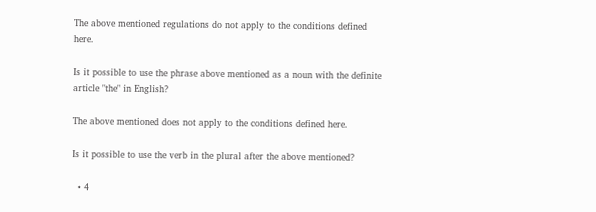The above mentioned regulations do not apply to the conditions defined here.

Is it possible to use the phrase above mentioned as a noun with the definite article "the" in English?

The above mentioned does not apply to the conditions defined here.

Is it possible to use the verb in the plural after the above mentioned?

  • 4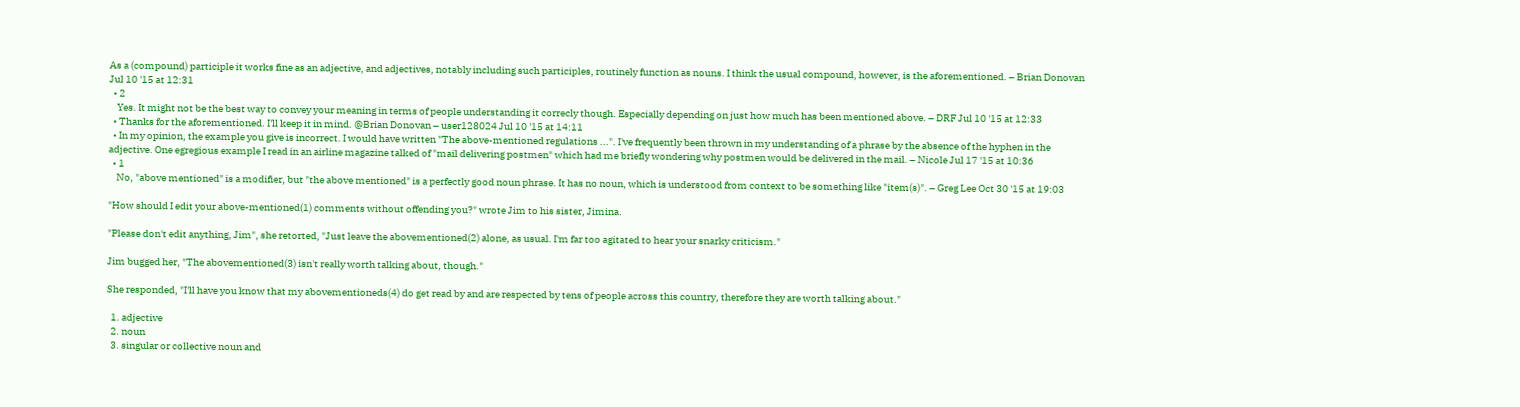As a (compound) participle it works fine as an adjective, and adjectives, notably including such participles, routinely function as nouns. I think the usual compound, however, is the aforementioned. – Brian Donovan Jul 10 '15 at 12:31
  • 2
    Yes. It might not be the best way to convey your meaning in terms of people understanding it correcly though. Especially depending on just how much has been mentioned above. – DRF Jul 10 '15 at 12:33
  • Thanks for the aforementioned. I'll keep it in mind. @Brian Donovan – user128024 Jul 10 '15 at 14:11
  • In my opinion, the example you give is incorrect. I would have written "The above-mentioned regulations ...". I've frequently been thrown in my understanding of a phrase by the absence of the hyphen in the adjective. One egregious example I read in an airline magazine talked of "mail delivering postmen" which had me briefly wondering why postmen would be delivered in the mail. – Nicole Jul 17 '15 at 10:36
  • 1
    No, "above mentioned" is a modifier, but "the above mentioned" is a perfectly good noun phrase. It has no noun, which is understood from context to be something like "item(s)". – Greg Lee Oct 30 '15 at 19:03

"How should I edit your above-mentioned(1) comments without offending you?" wrote Jim to his sister, Jimina.

"Please don't edit anything, Jim", she retorted, "Just leave the abovementioned(2) alone, as usual. I'm far too agitated to hear your snarky criticism."

Jim bugged her, "The abovementioned(3) isn't really worth talking about, though."

She responded, "I'll have you know that my abovementioneds(4) do get read by and are respected by tens of people across this country, therefore they are worth talking about."

  1. adjective
  2. noun
  3. singular or collective noun and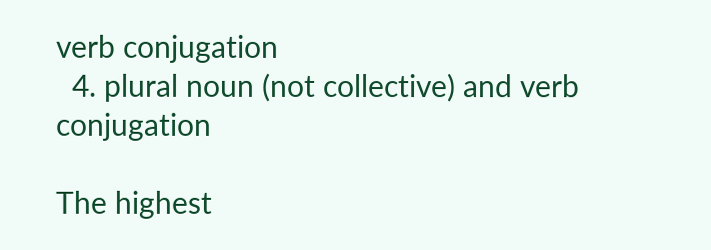verb conjugation
  4. plural noun (not collective) and verb conjugation

The highest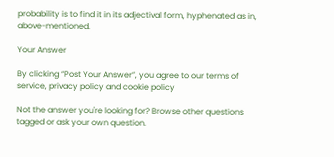probability is to find it in its adjectival form, hyphenated as in, above-mentioned.

Your Answer

By clicking “Post Your Answer”, you agree to our terms of service, privacy policy and cookie policy

Not the answer you're looking for? Browse other questions tagged or ask your own question.